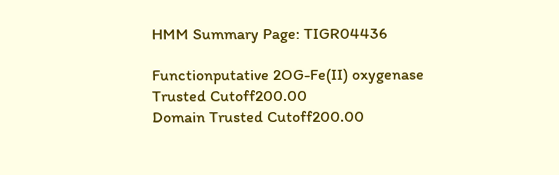HMM Summary Page: TIGR04436

Functionputative 2OG-Fe(II) oxygenase
Trusted Cutoff200.00
Domain Trusted Cutoff200.00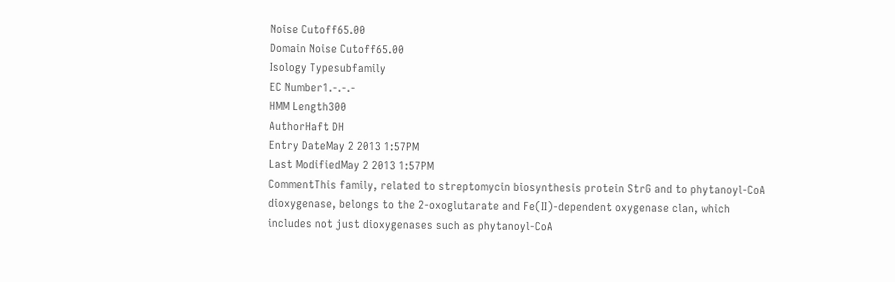Noise Cutoff65.00
Domain Noise Cutoff65.00
Isology Typesubfamily
EC Number1.-.-.-
HMM Length300
AuthorHaft DH
Entry DateMay 2 2013 1:57PM
Last ModifiedMay 2 2013 1:57PM
CommentThis family, related to streptomycin biosynthesis protein StrG and to phytanoyl-CoA dioxygenase, belongs to the 2-oxoglutarate and Fe(II)-dependent oxygenase clan, which includes not just dioxygenases such as phytanoyl-CoA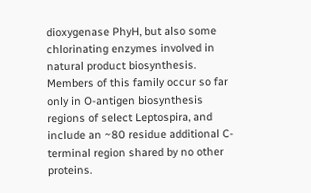dioxygenase PhyH, but also some chlorinating enzymes involved in natural product biosynthesis. Members of this family occur so far only in O-antigen biosynthesis regions of select Leptospira, and include an ~80 residue additional C-terminal region shared by no other proteins.